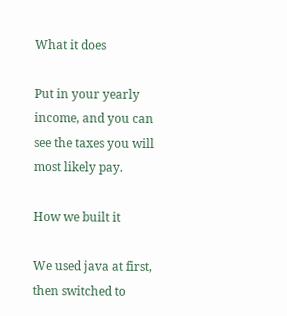What it does

Put in your yearly income, and you can see the taxes you will most likely pay.

How we built it

We used java at first, then switched to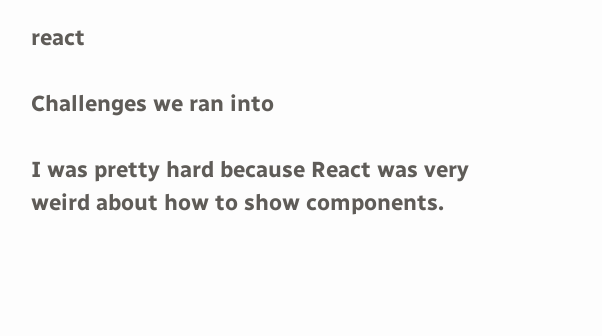react

Challenges we ran into

I was pretty hard because React was very weird about how to show components.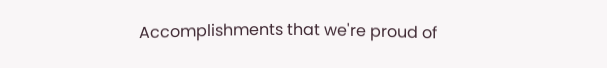Accomplishments that we're proud of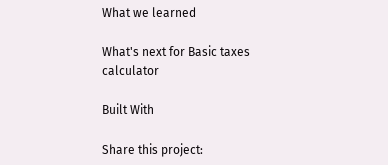What we learned

What's next for Basic taxes calculator

Built With

Share this project: